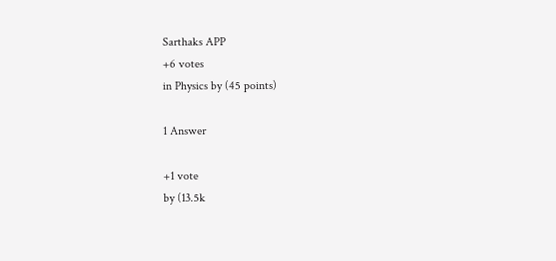Sarthaks APP
+6 votes
in Physics by (45 points)

1 Answer

+1 vote
by (13.5k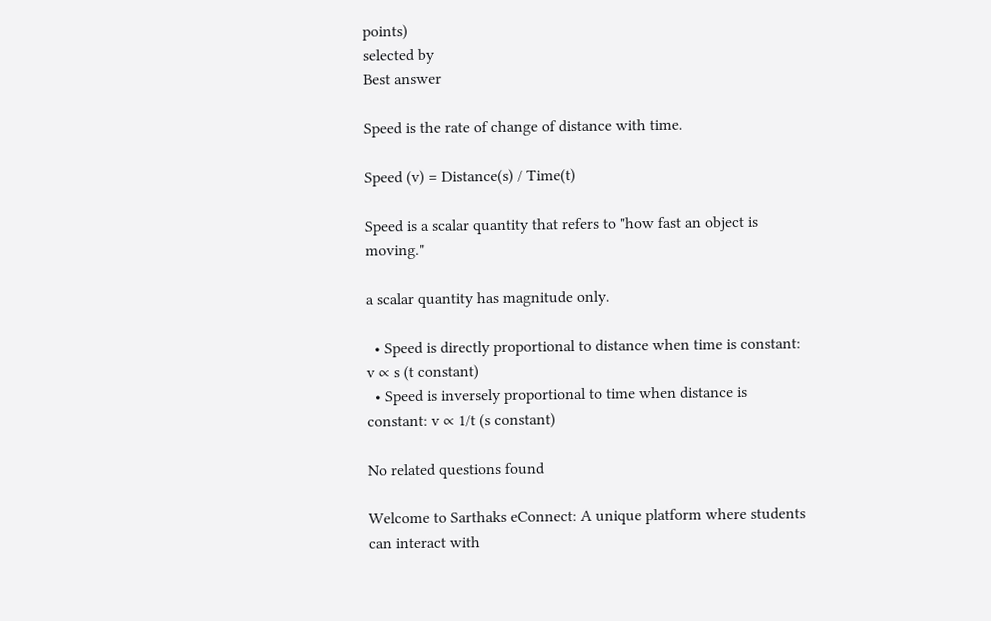points)
selected by
Best answer

Speed is the rate of change of distance with time.

Speed (v) = Distance(s) / Time(t)

Speed is a scalar quantity that refers to "how fast an object is moving."

a scalar quantity has magnitude only.

  • Speed is directly proportional to distance when time is constant: v ∝ s (t constant)
  • Speed is inversely proportional to time when distance is constant: v ∝ 1/t (s constant)

No related questions found

Welcome to Sarthaks eConnect: A unique platform where students can interact with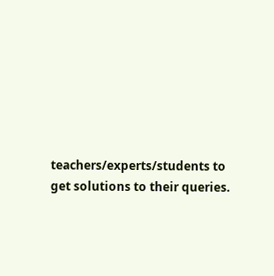teachers/experts/students to get solutions to their queries.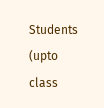Students (upto class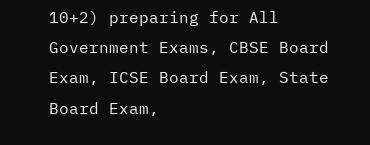10+2) preparing for All Government Exams, CBSE Board Exam, ICSE Board Exam, State Board Exam,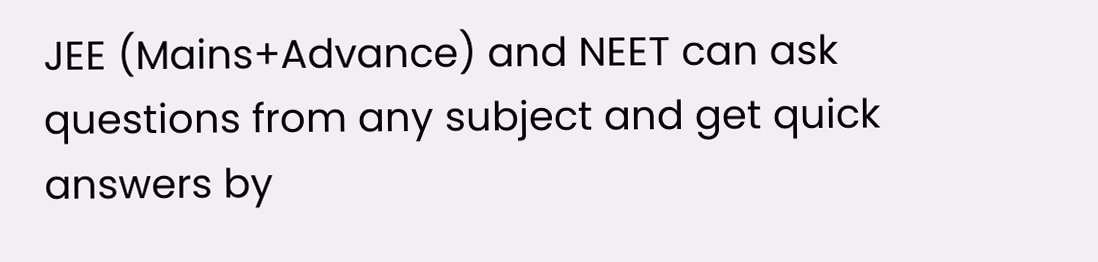JEE (Mains+Advance) and NEET can ask questions from any subject and get quick answers by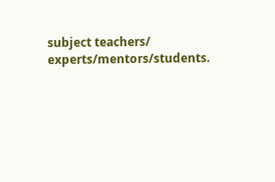subject teachers/ experts/mentors/students.